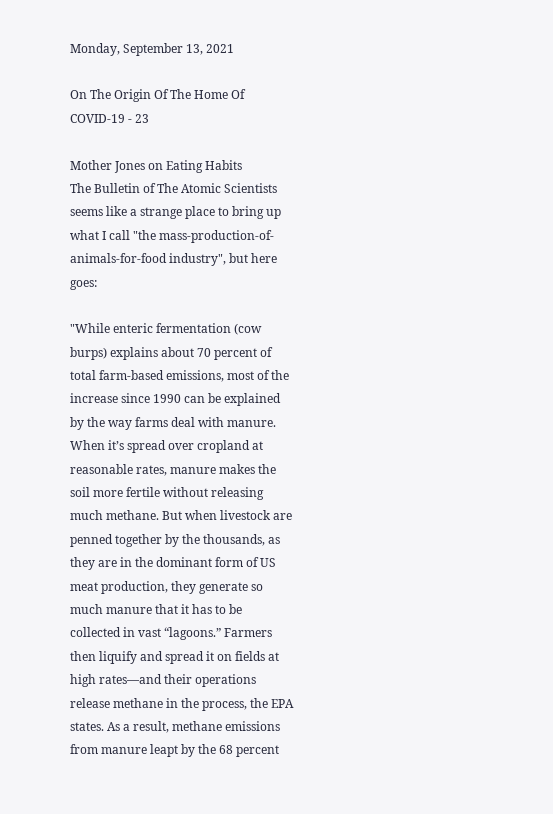Monday, September 13, 2021

On The Origin Of The Home Of COVID-19 - 23

Mother Jones on Eating Habits
The Bulletin of The Atomic Scientists seems like a strange place to bring up what I call "the mass-production-of-animals-for-food industry", but here goes:

"While enteric fermentation (cow burps) explains about 70 percent of total farm-based emissions, most of the increase since 1990 can be explained by the way farms deal with manure. When it’s spread over cropland at reasonable rates, manure makes the soil more fertile without releasing much methane. But when livestock are penned together by the thousands, as they are in the dominant form of US meat production, they generate so much manure that it has to be collected in vast “lagoons.” Farmers then liquify and spread it on fields at high rates—and their operations release methane in the process, the EPA states. As a result, methane emissions from manure leapt by the 68 percent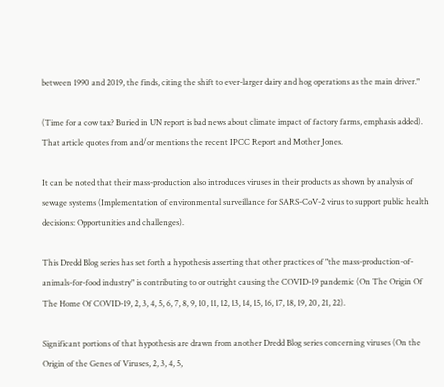between 1990 and 2019, the finds, citing the shift to ever-larger dairy and hog operations as the main driver."

(Time for a cow tax? Buried in UN report is bad news about climate impact of factory farms, emphasis added). That article quotes from and/or mentions the recent IPCC Report and Mother Jones.

It can be noted that their mass-production also introduces viruses in their products as shown by analysis of sewage systems (Implementation of environmental surveillance for SARS-CoV-2 virus to support public health decisions: Opportunities and challenges).

This Dredd Blog series has set forth a hypothesis asserting that other practices of "the mass-production-of-animals-for-food industry" is contributing to or outright causing the COVID-19 pandemic (On The Origin Of The Home Of COVID-19, 2, 3, 4, 5, 6, 7, 8, 9, 10, 11, 12, 13, 14, 15, 16, 17, 18, 19, 20, 21, 22).

Significant portions of that hypothesis are drawn from another Dredd Blog series concerning viruses (On the Origin of the Genes of Viruses, 2, 3, 4, 5,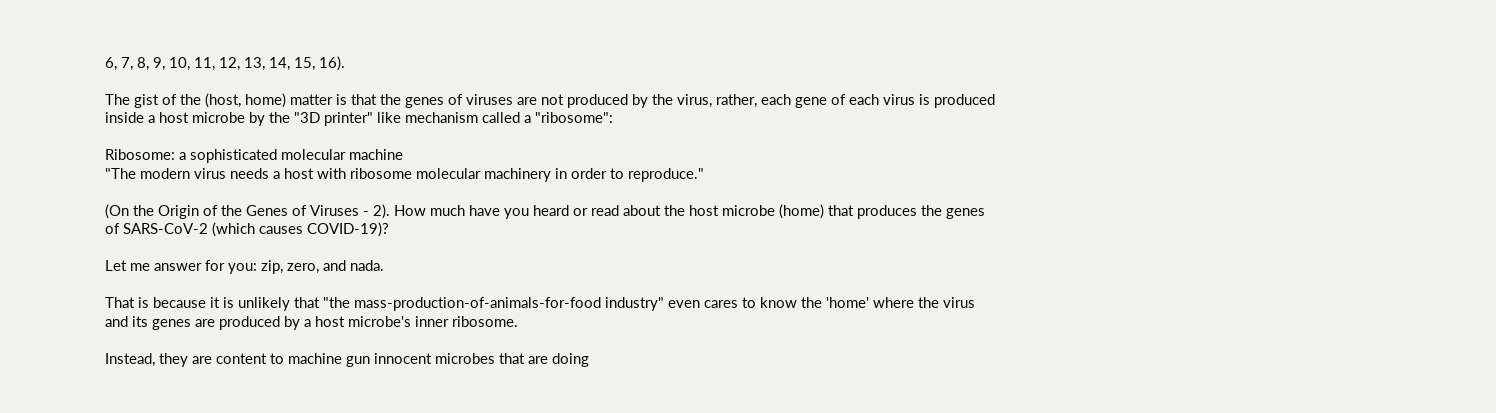6, 7, 8, 9, 10, 11, 12, 13, 14, 15, 16).

The gist of the (host, home) matter is that the genes of viruses are not produced by the virus, rather, each gene of each virus is produced inside a host microbe by the "3D printer" like mechanism called a "ribosome":

Ribosome: a sophisticated molecular machine
"The modern virus needs a host with ribosome molecular machinery in order to reproduce."

(On the Origin of the Genes of Viruses - 2). How much have you heard or read about the host microbe (home) that produces the genes of SARS-CoV-2 (which causes COVID-19)?

Let me answer for you: zip, zero, and nada.

That is because it is unlikely that "the mass-production-of-animals-for-food industry" even cares to know the 'home' where the virus and its genes are produced by a host microbe's inner ribosome.

Instead, they are content to machine gun innocent microbes that are doing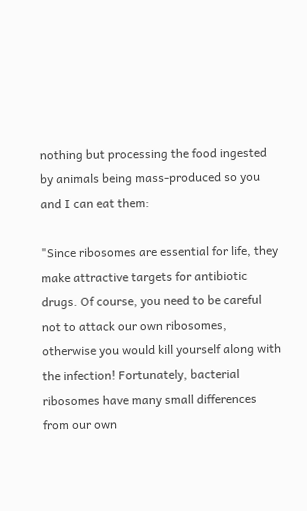nothing but processing the food ingested by animals being mass-produced so you and I can eat them:

"Since ribosomes are essential for life, they make attractive targets for antibiotic drugs. Of course, you need to be careful not to attack our own ribosomes, otherwise you would kill yourself along with the infection! Fortunately, bacterial ribosomes have many small differences from our own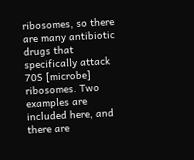ribosomes, so there are many antibiotic drugs that specifically attack 70S [microbe] ribosomes. Two examples are included here, and there are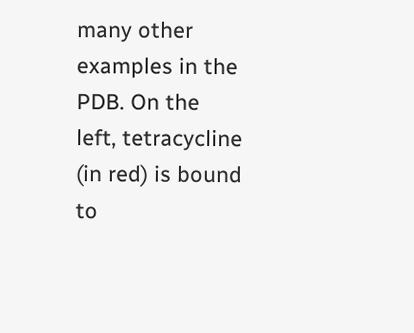many other examples in the PDB. On the left, tetracycline (in red) is bound to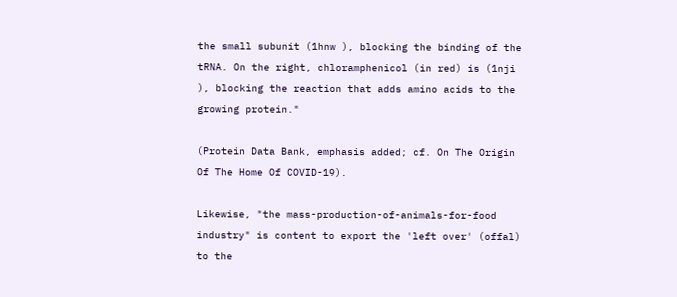the small subunit (1hnw ), blocking the binding of the tRNA. On the right, chloramphenicol (in red) is (1nji ), blocking the reaction that adds amino acids to the growing protein."

(Protein Data Bank, emphasis added; cf. On The Origin Of The Home Of COVID-19).

Likewise, "the mass-production-of-animals-for-food industry" is content to export the 'left over' (offal) to the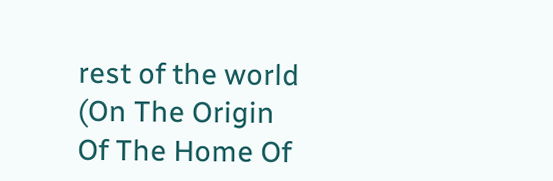rest of the world (On The Origin Of The Home Of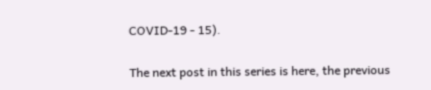COVID-19 - 15).

The next post in this series is here, the previous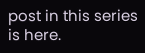post in this series is here.